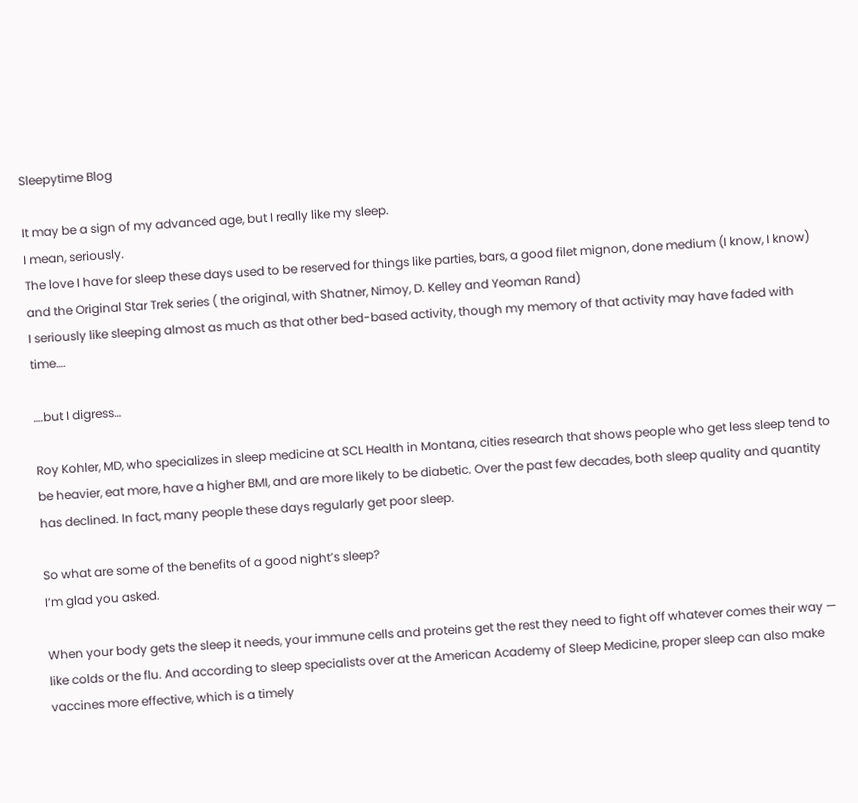Sleepytime Blog

It may be a sign of my advanced age, but I really like my sleep.
I mean, seriously.
The love I have for sleep these days used to be reserved for things like parties, bars, a good filet mignon, done medium (I know, I know) and the Original Star Trek series ( the original, with Shatner, Nimoy, D. Kelley and Yeoman Rand)
I seriously like sleeping almost as much as that other bed-based activity, though my memory of that activity may have faded with time….

….but I digress…

Roy Kohler, MD, who specializes in sleep medicine at SCL Health in Montana, cities research that shows people who get less sleep tend to be heavier, eat more, have a higher BMI, and are more likely to be diabetic. Over the past few decades, both sleep quality and quantity has declined. In fact, many people these days regularly get poor sleep.

So what are some of the benefits of a good night’s sleep?
I’m glad you asked.

When your body gets the sleep it needs, your immune cells and proteins get the rest they need to fight off whatever comes their way — like colds or the flu. And according to sleep specialists over at the American Academy of Sleep Medicine, proper sleep can also make vaccines more effective, which is a timely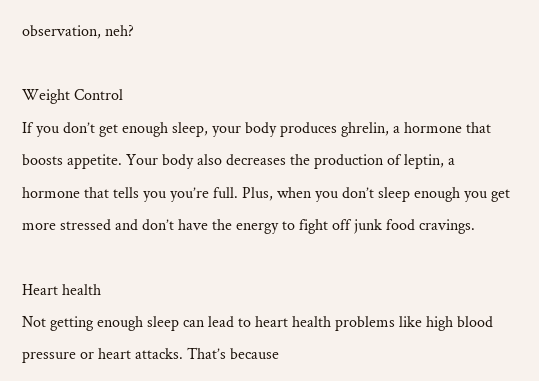observation, neh?

Weight Control
If you don’t get enough sleep, your body produces ghrelin, a hormone that boosts appetite. Your body also decreases the production of leptin, a hormone that tells you you’re full. Plus, when you don’t sleep enough you get more stressed and don’t have the energy to fight off junk food cravings.

Heart health
Not getting enough sleep can lead to heart health problems like high blood pressure or heart attacks. That’s because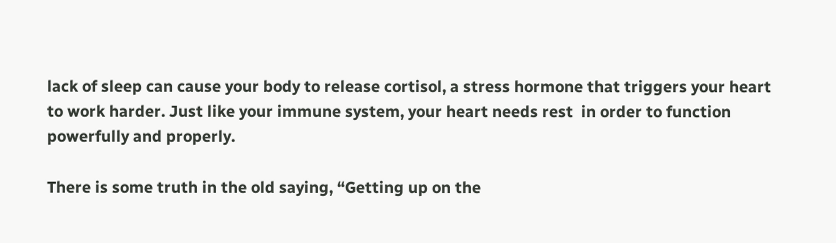lack of sleep can cause your body to release cortisol, a stress hormone that triggers your heart to work harder. Just like your immune system, your heart needs rest  in order to function powerfully and properly.

There is some truth in the old saying, “Getting up on the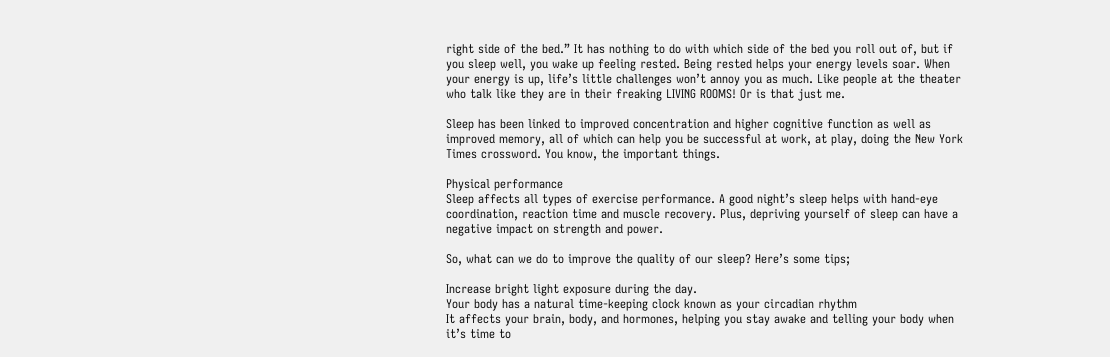right side of the bed.” It has nothing to do with which side of the bed you roll out of, but if you sleep well, you wake up feeling rested. Being rested helps your energy levels soar. When your energy is up, life’s little challenges won’t annoy you as much. Like people at the theater who talk like they are in their freaking LIVING ROOMS! Or is that just me.

Sleep has been linked to improved concentration and higher cognitive function as well as improved memory, all of which can help you be successful at work, at play, doing the New York Times crossword. You know, the important things.

Physical performance
Sleep affects all types of exercise performance. A good night’s sleep helps with hand-eye coordination, reaction time and muscle recovery. Plus, depriving yourself of sleep can have a negative impact on strength and power.

So, what can we do to improve the quality of our sleep? Here’s some tips;

Increase bright light exposure during the day.
Your body has a natural time-keeping clock known as your circadian rhythm
It affects your brain, body, and hormones, helping you stay awake and telling your body when it’s time to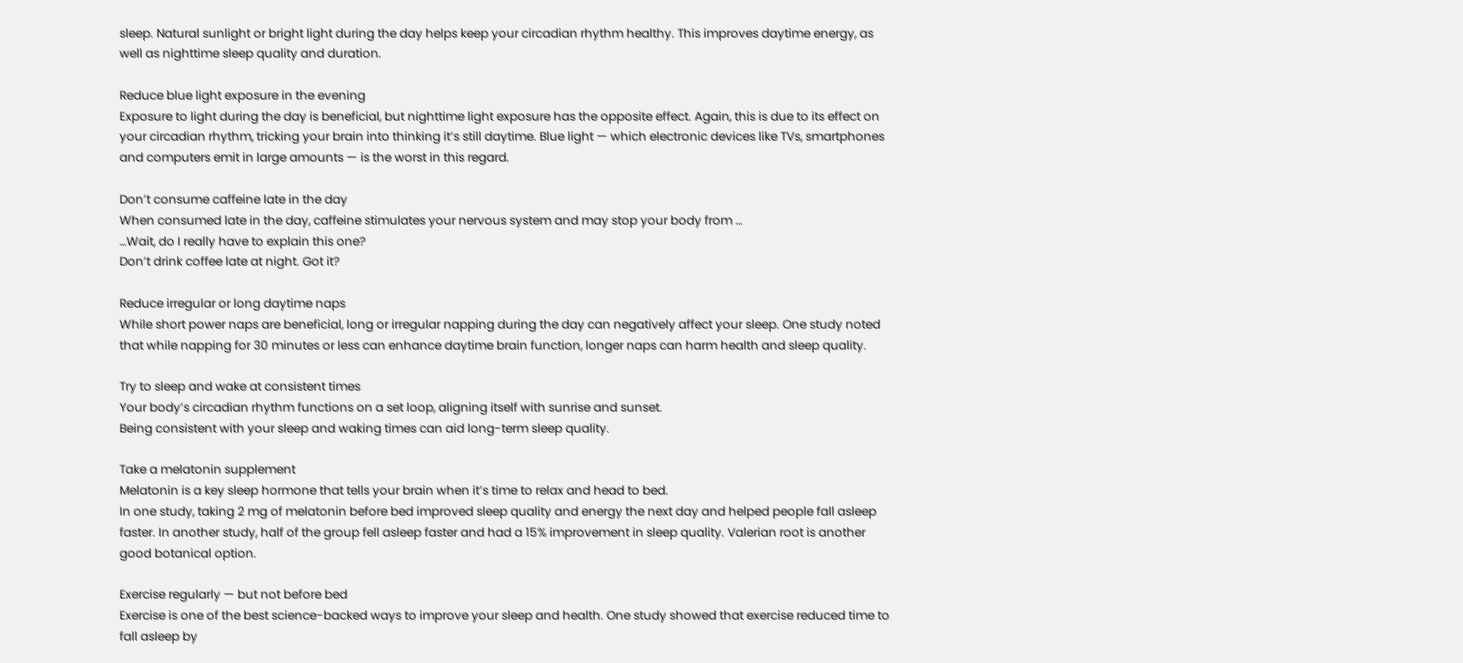sleep. Natural sunlight or bright light during the day helps keep your circadian rhythm healthy. This improves daytime energy, as well as nighttime sleep quality and duration.

Reduce blue light exposure in the evening
Exposure to light during the day is beneficial, but nighttime light exposure has the opposite effect. Again, this is due to its effect on your circadian rhythm, tricking your brain into thinking it’s still daytime. Blue light — which electronic devices like TVs, smartphones and computers emit in large amounts — is the worst in this regard.

Don’t consume caffeine late in the day
When consumed late in the day, caffeine stimulates your nervous system and may stop your body from …
…Wait, do I really have to explain this one?
Don’t drink coffee late at night. Got it?

Reduce irregular or long daytime naps
While short power naps are beneficial, long or irregular napping during the day can negatively affect your sleep. One study noted that while napping for 30 minutes or less can enhance daytime brain function, longer naps can harm health and sleep quality.

Try to sleep and wake at consistent times
Your body’s circadian rhythm functions on a set loop, aligning itself with sunrise and sunset.
Being consistent with your sleep and waking times can aid long-term sleep quality.

Take a melatonin supplement
Melatonin is a key sleep hormone that tells your brain when it’s time to relax and head to bed.
In one study, taking 2 mg of melatonin before bed improved sleep quality and energy the next day and helped people fall asleep faster. In another study, half of the group fell asleep faster and had a 15% improvement in sleep quality. Valerian root is another good botanical option.

Exercise regularly — but not before bed
Exercise is one of the best science-backed ways to improve your sleep and health. One study showed that exercise reduced time to fall asleep by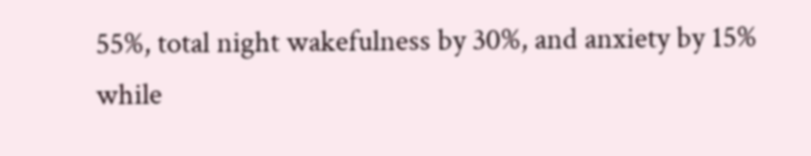55%, total night wakefulness by 30%, and anxiety by 15% while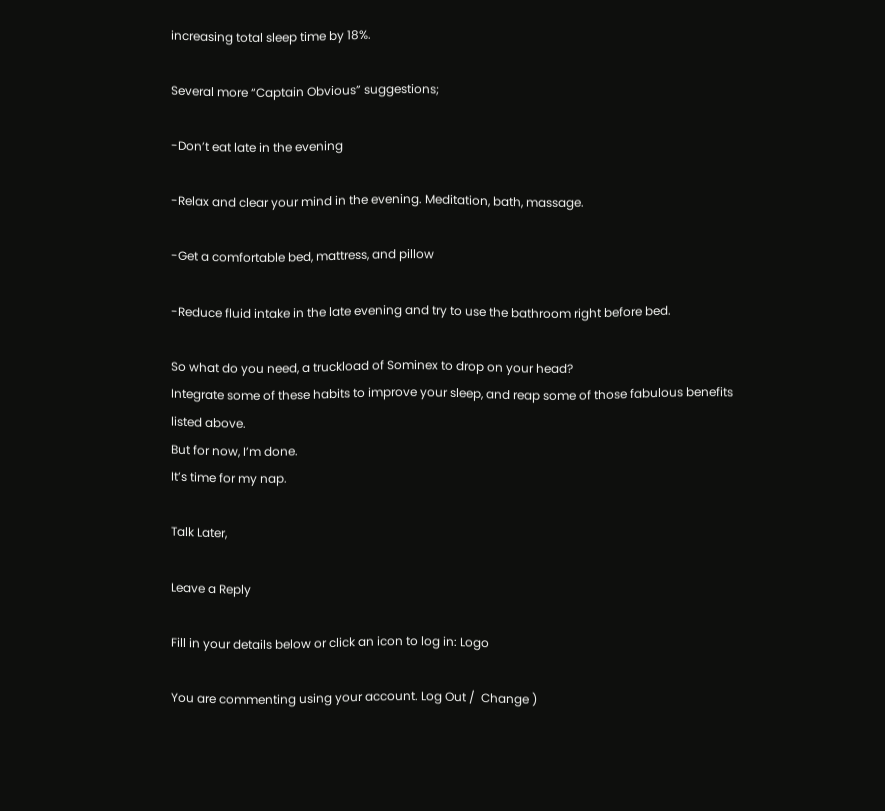increasing total sleep time by 18%.

Several more “Captain Obvious” suggestions;

-Don’t eat late in the evening

-Relax and clear your mind in the evening. Meditation, bath, massage.

-Get a comfortable bed, mattress, and pillow

-Reduce fluid intake in the late evening and try to use the bathroom right before bed.

So what do you need, a truckload of Sominex to drop on your head?
Integrate some of these habits to improve your sleep, and reap some of those fabulous benefits listed above.
But for now, I’m done.
It’s time for my nap.

Talk Later,

Leave a Reply

Fill in your details below or click an icon to log in: Logo

You are commenting using your account. Log Out /  Change )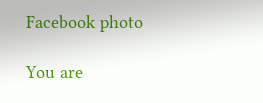Facebook photo

You are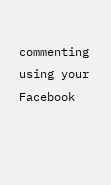commenting using your Facebook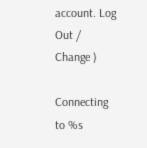account. Log Out /  Change )

Connecting to %s